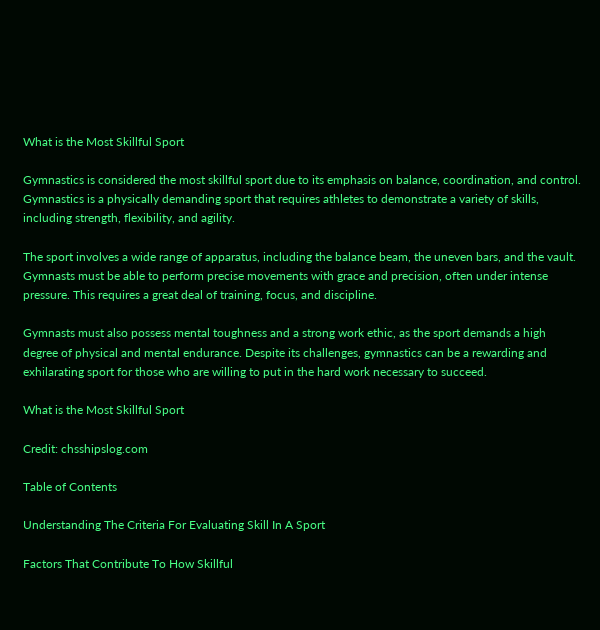What is the Most Skillful Sport

Gymnastics is considered the most skillful sport due to its emphasis on balance, coordination, and control. Gymnastics is a physically demanding sport that requires athletes to demonstrate a variety of skills, including strength, flexibility, and agility.

The sport involves a wide range of apparatus, including the balance beam, the uneven bars, and the vault. Gymnasts must be able to perform precise movements with grace and precision, often under intense pressure. This requires a great deal of training, focus, and discipline.

Gymnasts must also possess mental toughness and a strong work ethic, as the sport demands a high degree of physical and mental endurance. Despite its challenges, gymnastics can be a rewarding and exhilarating sport for those who are willing to put in the hard work necessary to succeed.

What is the Most Skillful Sport

Credit: chsshipslog.com

Table of Contents

Understanding The Criteria For Evaluating Skill In A Sport

Factors That Contribute To How Skillful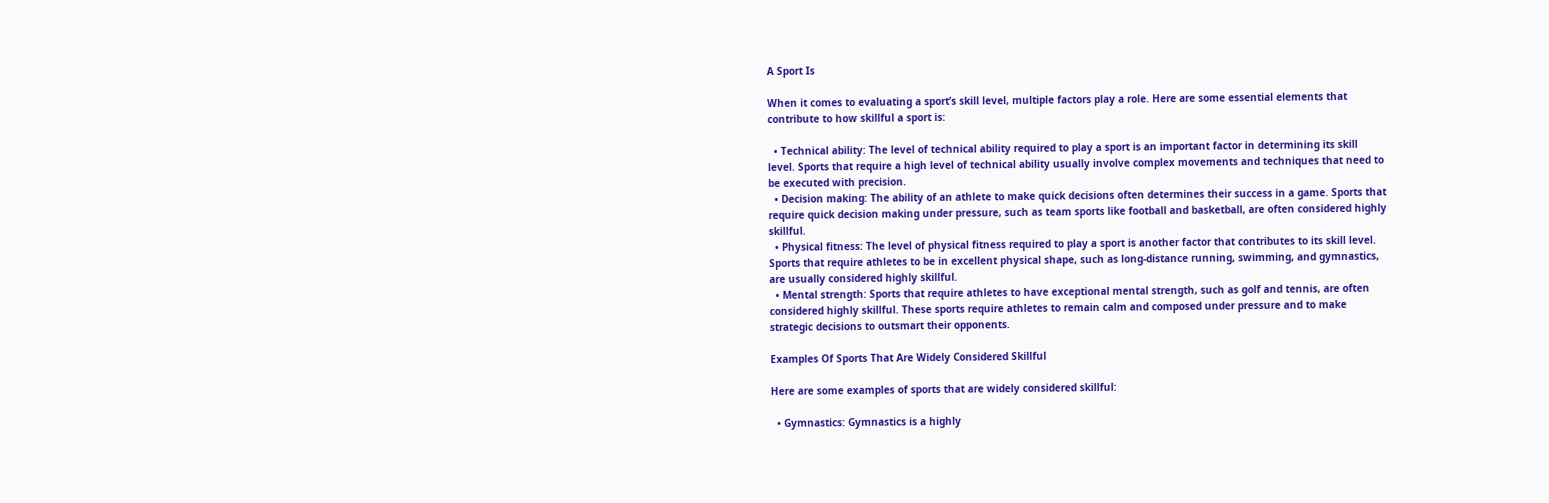A Sport Is

When it comes to evaluating a sport’s skill level, multiple factors play a role. Here are some essential elements that contribute to how skillful a sport is:

  • Technical ability: The level of technical ability required to play a sport is an important factor in determining its skill level. Sports that require a high level of technical ability usually involve complex movements and techniques that need to be executed with precision.
  • Decision making: The ability of an athlete to make quick decisions often determines their success in a game. Sports that require quick decision making under pressure, such as team sports like football and basketball, are often considered highly skillful.
  • Physical fitness: The level of physical fitness required to play a sport is another factor that contributes to its skill level. Sports that require athletes to be in excellent physical shape, such as long-distance running, swimming, and gymnastics, are usually considered highly skillful.
  • Mental strength: Sports that require athletes to have exceptional mental strength, such as golf and tennis, are often considered highly skillful. These sports require athletes to remain calm and composed under pressure and to make strategic decisions to outsmart their opponents.

Examples Of Sports That Are Widely Considered Skillful

Here are some examples of sports that are widely considered skillful:

  • Gymnastics: Gymnastics is a highly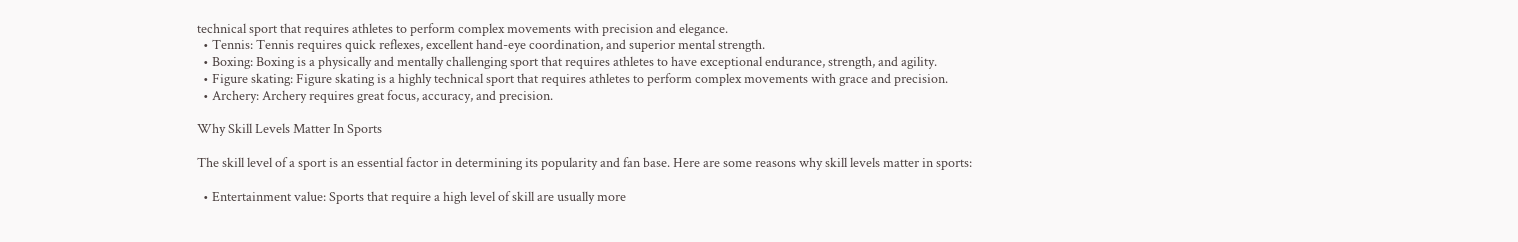technical sport that requires athletes to perform complex movements with precision and elegance.
  • Tennis: Tennis requires quick reflexes, excellent hand-eye coordination, and superior mental strength.
  • Boxing: Boxing is a physically and mentally challenging sport that requires athletes to have exceptional endurance, strength, and agility.
  • Figure skating: Figure skating is a highly technical sport that requires athletes to perform complex movements with grace and precision.
  • Archery: Archery requires great focus, accuracy, and precision.

Why Skill Levels Matter In Sports

The skill level of a sport is an essential factor in determining its popularity and fan base. Here are some reasons why skill levels matter in sports:

  • Entertainment value: Sports that require a high level of skill are usually more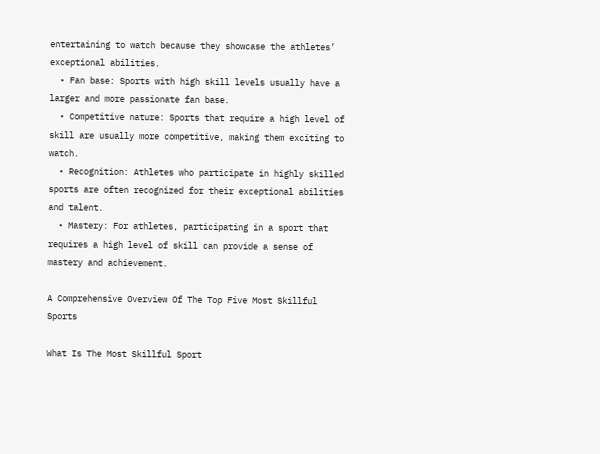entertaining to watch because they showcase the athletes’ exceptional abilities.
  • Fan base: Sports with high skill levels usually have a larger and more passionate fan base.
  • Competitive nature: Sports that require a high level of skill are usually more competitive, making them exciting to watch.
  • Recognition: Athletes who participate in highly skilled sports are often recognized for their exceptional abilities and talent.
  • Mastery: For athletes, participating in a sport that requires a high level of skill can provide a sense of mastery and achievement.

A Comprehensive Overview Of The Top Five Most Skillful Sports

What Is The Most Skillful Sport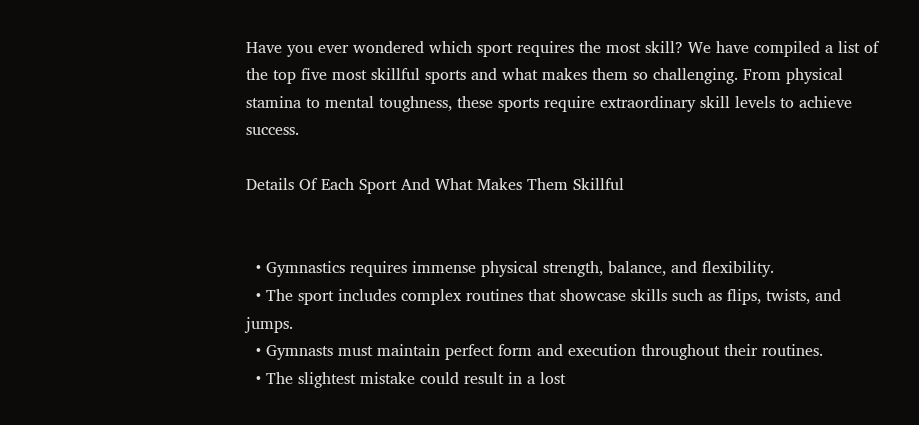Have you ever wondered which sport requires the most skill? We have compiled a list of the top five most skillful sports and what makes them so challenging. From physical stamina to mental toughness, these sports require extraordinary skill levels to achieve success.

Details Of Each Sport And What Makes Them Skillful


  • Gymnastics requires immense physical strength, balance, and flexibility.
  • The sport includes complex routines that showcase skills such as flips, twists, and jumps.
  • Gymnasts must maintain perfect form and execution throughout their routines.
  • The slightest mistake could result in a lost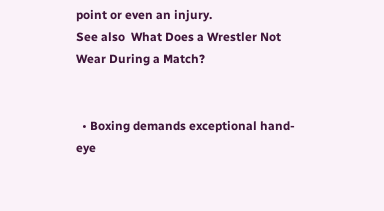point or even an injury.
See also  What Does a Wrestler Not Wear During a Match?


  • Boxing demands exceptional hand-eye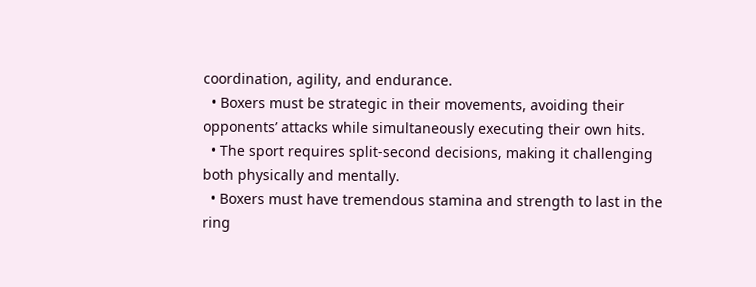coordination, agility, and endurance.
  • Boxers must be strategic in their movements, avoiding their opponents’ attacks while simultaneously executing their own hits.
  • The sport requires split-second decisions, making it challenging both physically and mentally.
  • Boxers must have tremendous stamina and strength to last in the ring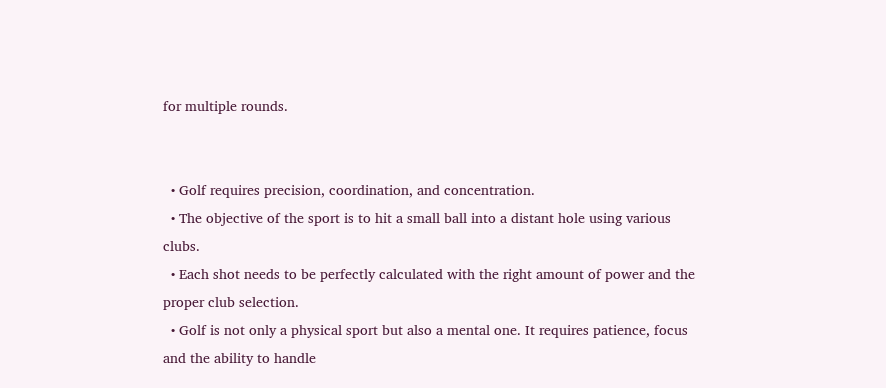for multiple rounds.


  • Golf requires precision, coordination, and concentration.
  • The objective of the sport is to hit a small ball into a distant hole using various clubs.
  • Each shot needs to be perfectly calculated with the right amount of power and the proper club selection.
  • Golf is not only a physical sport but also a mental one. It requires patience, focus and the ability to handle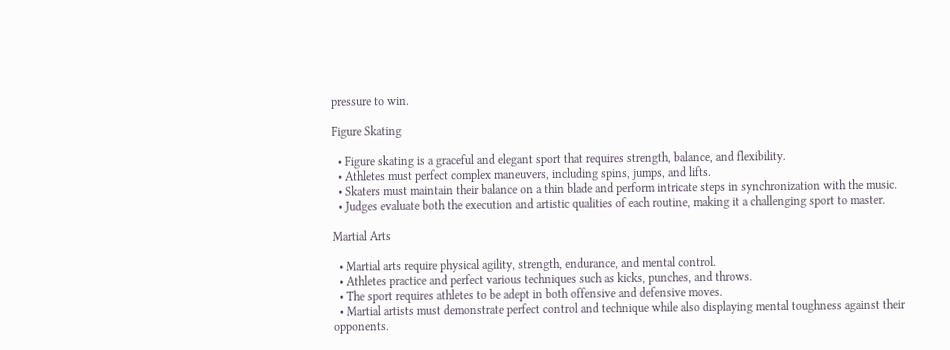pressure to win.

Figure Skating

  • Figure skating is a graceful and elegant sport that requires strength, balance, and flexibility.
  • Athletes must perfect complex maneuvers, including spins, jumps, and lifts.
  • Skaters must maintain their balance on a thin blade and perform intricate steps in synchronization with the music.
  • Judges evaluate both the execution and artistic qualities of each routine, making it a challenging sport to master.

Martial Arts

  • Martial arts require physical agility, strength, endurance, and mental control.
  • Athletes practice and perfect various techniques such as kicks, punches, and throws.
  • The sport requires athletes to be adept in both offensive and defensive moves.
  • Martial artists must demonstrate perfect control and technique while also displaying mental toughness against their opponents.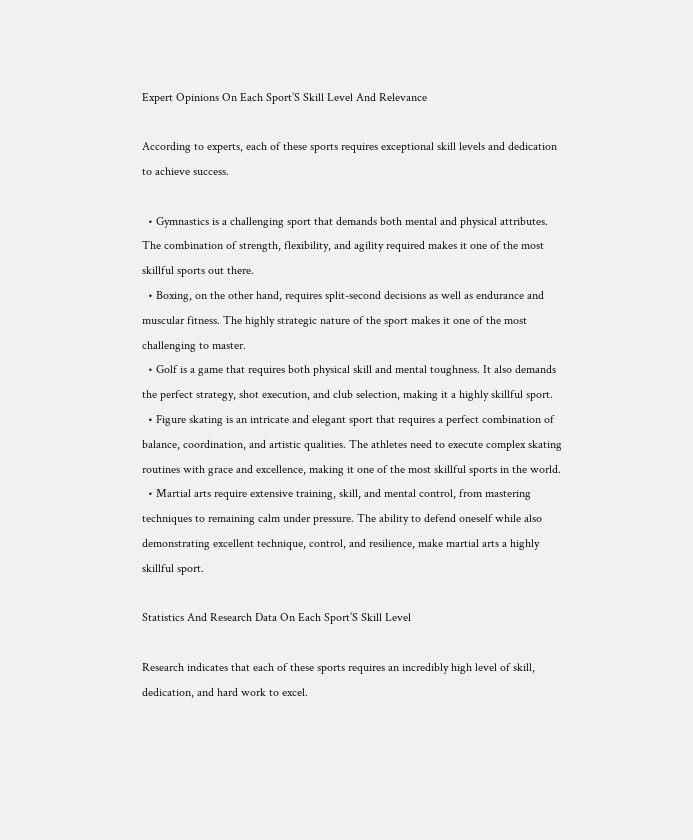Expert Opinions On Each Sport’S Skill Level And Relevance

According to experts, each of these sports requires exceptional skill levels and dedication to achieve success.

  • Gymnastics is a challenging sport that demands both mental and physical attributes. The combination of strength, flexibility, and agility required makes it one of the most skillful sports out there.
  • Boxing, on the other hand, requires split-second decisions as well as endurance and muscular fitness. The highly strategic nature of the sport makes it one of the most challenging to master.
  • Golf is a game that requires both physical skill and mental toughness. It also demands the perfect strategy, shot execution, and club selection, making it a highly skillful sport.
  • Figure skating is an intricate and elegant sport that requires a perfect combination of balance, coordination, and artistic qualities. The athletes need to execute complex skating routines with grace and excellence, making it one of the most skillful sports in the world.
  • Martial arts require extensive training, skill, and mental control, from mastering techniques to remaining calm under pressure. The ability to defend oneself while also demonstrating excellent technique, control, and resilience, make martial arts a highly skillful sport.

Statistics And Research Data On Each Sport’S Skill Level

Research indicates that each of these sports requires an incredibly high level of skill, dedication, and hard work to excel.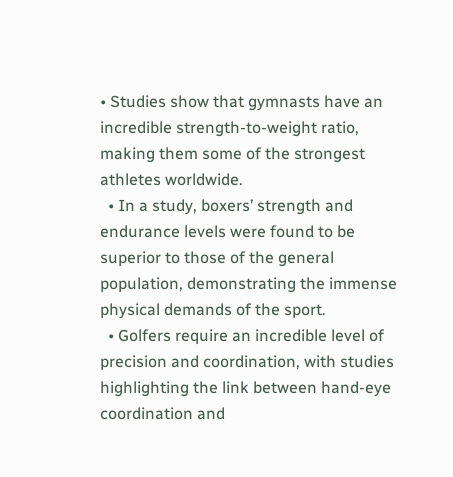• Studies show that gymnasts have an incredible strength-to-weight ratio, making them some of the strongest athletes worldwide.
  • In a study, boxers’ strength and endurance levels were found to be superior to those of the general population, demonstrating the immense physical demands of the sport.
  • Golfers require an incredible level of precision and coordination, with studies highlighting the link between hand-eye coordination and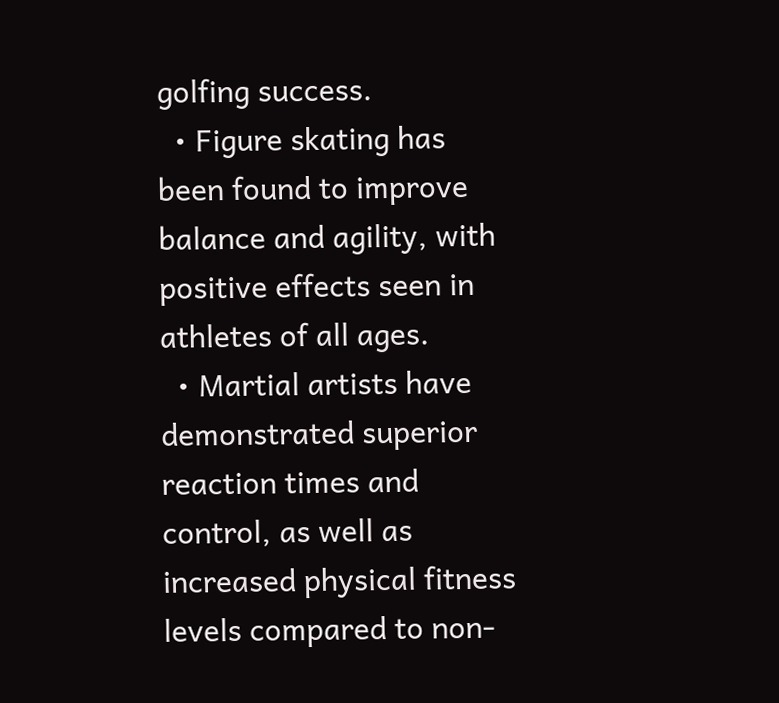golfing success.
  • Figure skating has been found to improve balance and agility, with positive effects seen in athletes of all ages.
  • Martial artists have demonstrated superior reaction times and control, as well as increased physical fitness levels compared to non-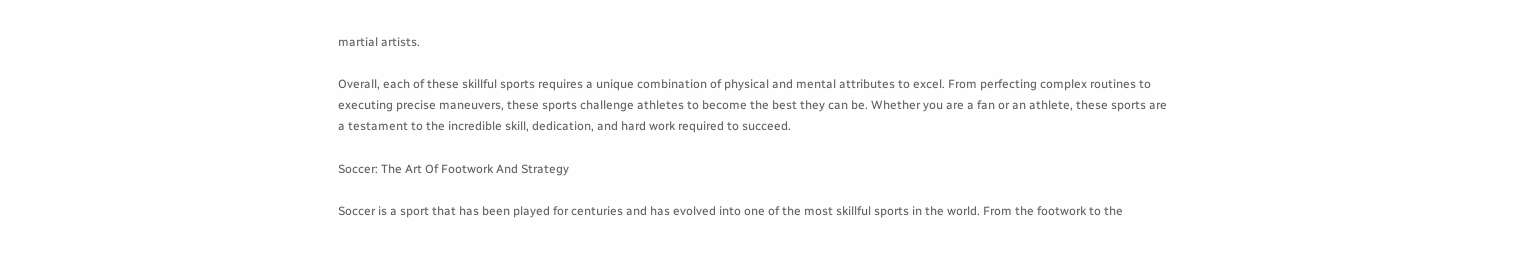martial artists.

Overall, each of these skillful sports requires a unique combination of physical and mental attributes to excel. From perfecting complex routines to executing precise maneuvers, these sports challenge athletes to become the best they can be. Whether you are a fan or an athlete, these sports are a testament to the incredible skill, dedication, and hard work required to succeed.

Soccer: The Art Of Footwork And Strategy

Soccer is a sport that has been played for centuries and has evolved into one of the most skillful sports in the world. From the footwork to the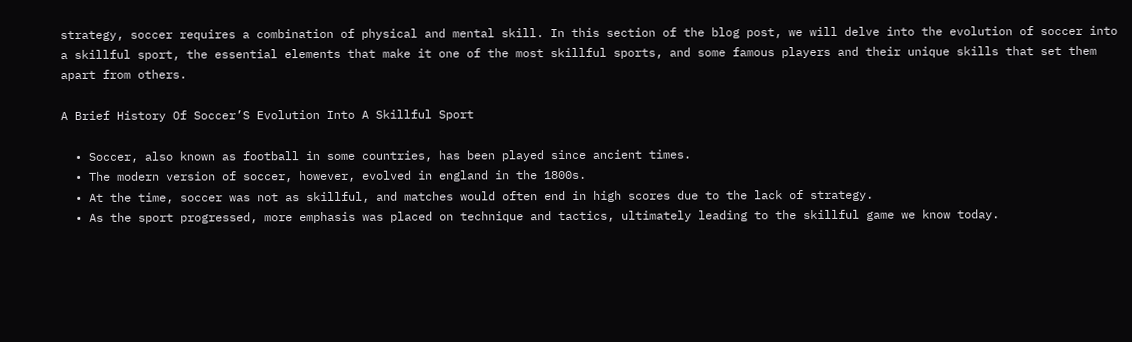strategy, soccer requires a combination of physical and mental skill. In this section of the blog post, we will delve into the evolution of soccer into a skillful sport, the essential elements that make it one of the most skillful sports, and some famous players and their unique skills that set them apart from others.

A Brief History Of Soccer’S Evolution Into A Skillful Sport

  • Soccer, also known as football in some countries, has been played since ancient times.
  • The modern version of soccer, however, evolved in england in the 1800s.
  • At the time, soccer was not as skillful, and matches would often end in high scores due to the lack of strategy.
  • As the sport progressed, more emphasis was placed on technique and tactics, ultimately leading to the skillful game we know today.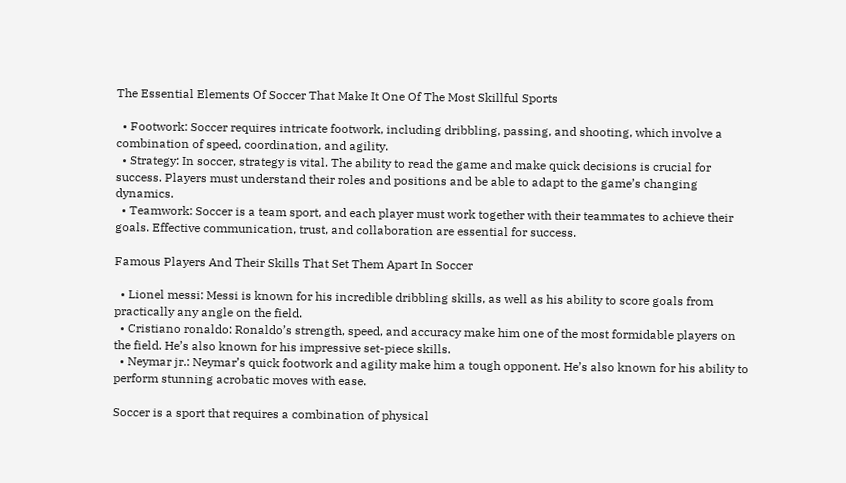The Essential Elements Of Soccer That Make It One Of The Most Skillful Sports

  • Footwork: Soccer requires intricate footwork, including dribbling, passing, and shooting, which involve a combination of speed, coordination, and agility.
  • Strategy: In soccer, strategy is vital. The ability to read the game and make quick decisions is crucial for success. Players must understand their roles and positions and be able to adapt to the game’s changing dynamics.
  • Teamwork: Soccer is a team sport, and each player must work together with their teammates to achieve their goals. Effective communication, trust, and collaboration are essential for success.

Famous Players And Their Skills That Set Them Apart In Soccer

  • Lionel messi: Messi is known for his incredible dribbling skills, as well as his ability to score goals from practically any angle on the field.
  • Cristiano ronaldo: Ronaldo’s strength, speed, and accuracy make him one of the most formidable players on the field. He’s also known for his impressive set-piece skills.
  • Neymar jr.: Neymar’s quick footwork and agility make him a tough opponent. He’s also known for his ability to perform stunning acrobatic moves with ease.

Soccer is a sport that requires a combination of physical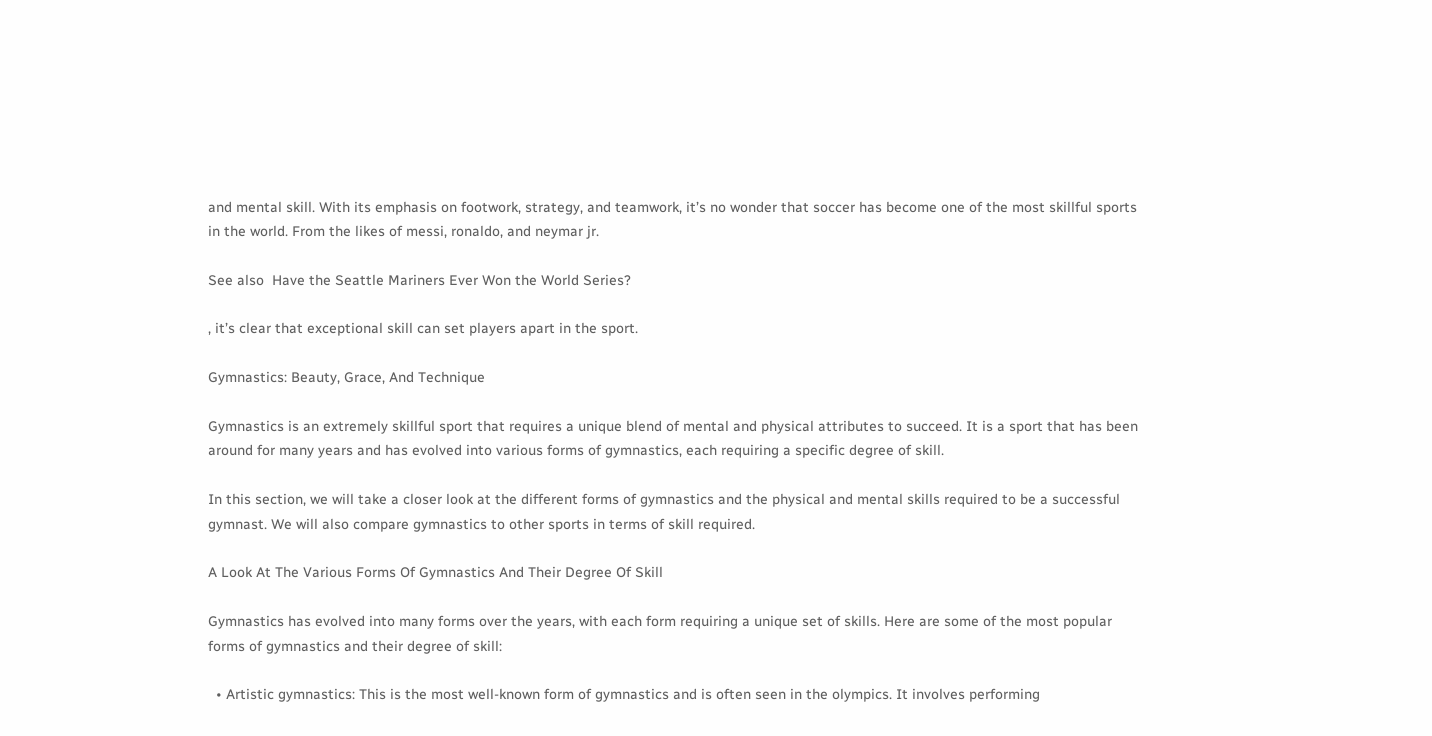and mental skill. With its emphasis on footwork, strategy, and teamwork, it’s no wonder that soccer has become one of the most skillful sports in the world. From the likes of messi, ronaldo, and neymar jr.

See also  Have the Seattle Mariners Ever Won the World Series?

, it’s clear that exceptional skill can set players apart in the sport.

Gymnastics: Beauty, Grace, And Technique

Gymnastics is an extremely skillful sport that requires a unique blend of mental and physical attributes to succeed. It is a sport that has been around for many years and has evolved into various forms of gymnastics, each requiring a specific degree of skill.

In this section, we will take a closer look at the different forms of gymnastics and the physical and mental skills required to be a successful gymnast. We will also compare gymnastics to other sports in terms of skill required.

A Look At The Various Forms Of Gymnastics And Their Degree Of Skill

Gymnastics has evolved into many forms over the years, with each form requiring a unique set of skills. Here are some of the most popular forms of gymnastics and their degree of skill:

  • Artistic gymnastics: This is the most well-known form of gymnastics and is often seen in the olympics. It involves performing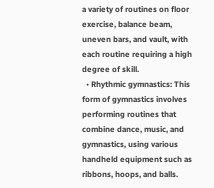a variety of routines on floor exercise, balance beam, uneven bars, and vault, with each routine requiring a high degree of skill.
  • Rhythmic gymnastics: This form of gymnastics involves performing routines that combine dance, music, and gymnastics, using various handheld equipment such as ribbons, hoops, and balls.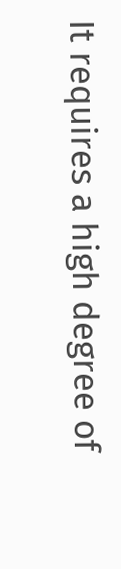It requires a high degree of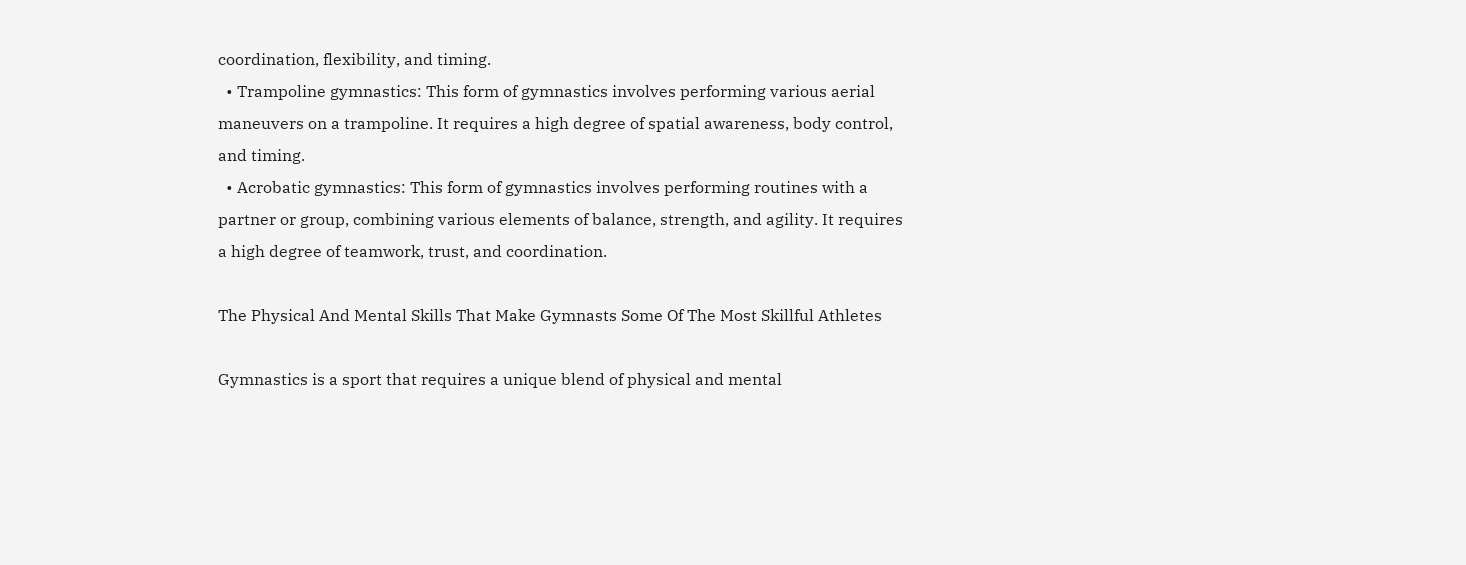coordination, flexibility, and timing.
  • Trampoline gymnastics: This form of gymnastics involves performing various aerial maneuvers on a trampoline. It requires a high degree of spatial awareness, body control, and timing.
  • Acrobatic gymnastics: This form of gymnastics involves performing routines with a partner or group, combining various elements of balance, strength, and agility. It requires a high degree of teamwork, trust, and coordination.

The Physical And Mental Skills That Make Gymnasts Some Of The Most Skillful Athletes

Gymnastics is a sport that requires a unique blend of physical and mental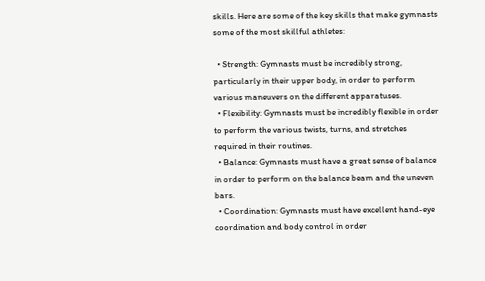skills. Here are some of the key skills that make gymnasts some of the most skillful athletes:

  • Strength: Gymnasts must be incredibly strong, particularly in their upper body, in order to perform various maneuvers on the different apparatuses.
  • Flexibility: Gymnasts must be incredibly flexible in order to perform the various twists, turns, and stretches required in their routines.
  • Balance: Gymnasts must have a great sense of balance in order to perform on the balance beam and the uneven bars.
  • Coordination: Gymnasts must have excellent hand-eye coordination and body control in order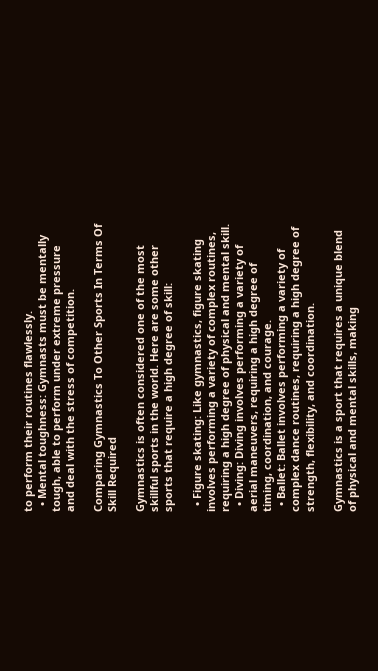to perform their routines flawlessly.
  • Mental toughness: Gymnasts must be mentally tough, able to perform under extreme pressure and deal with the stress of competition.

Comparing Gymnastics To Other Sports In Terms Of Skill Required

Gymnastics is often considered one of the most skillful sports in the world. Here are some other sports that require a high degree of skill:

  • Figure skating: Like gymnastics, figure skating involves performing a variety of complex routines, requiring a high degree of physical and mental skill.
  • Diving: Diving involves performing a variety of aerial maneuvers, requiring a high degree of timing, coordination, and courage.
  • Ballet: Ballet involves performing a variety of complex dance routines, requiring a high degree of strength, flexibility, and coordination.

Gymnastics is a sport that requires a unique blend of physical and mental skills, making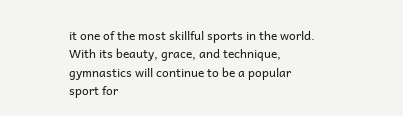it one of the most skillful sports in the world. With its beauty, grace, and technique, gymnastics will continue to be a popular sport for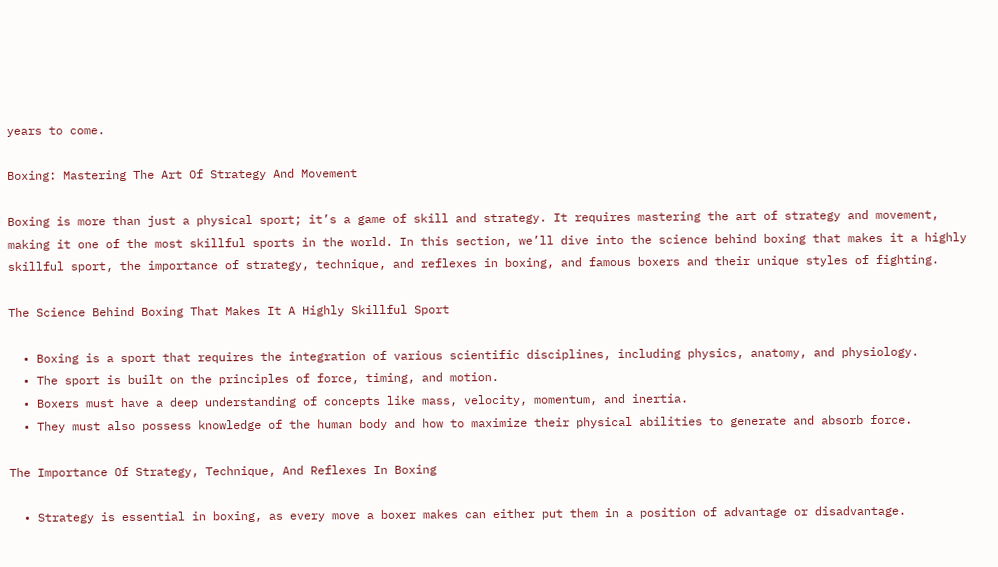years to come.

Boxing: Mastering The Art Of Strategy And Movement

Boxing is more than just a physical sport; it’s a game of skill and strategy. It requires mastering the art of strategy and movement, making it one of the most skillful sports in the world. In this section, we’ll dive into the science behind boxing that makes it a highly skillful sport, the importance of strategy, technique, and reflexes in boxing, and famous boxers and their unique styles of fighting.

The Science Behind Boxing That Makes It A Highly Skillful Sport

  • Boxing is a sport that requires the integration of various scientific disciplines, including physics, anatomy, and physiology.
  • The sport is built on the principles of force, timing, and motion.
  • Boxers must have a deep understanding of concepts like mass, velocity, momentum, and inertia.
  • They must also possess knowledge of the human body and how to maximize their physical abilities to generate and absorb force.

The Importance Of Strategy, Technique, And Reflexes In Boxing

  • Strategy is essential in boxing, as every move a boxer makes can either put them in a position of advantage or disadvantage.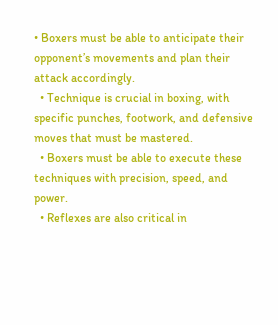• Boxers must be able to anticipate their opponent’s movements and plan their attack accordingly.
  • Technique is crucial in boxing, with specific punches, footwork, and defensive moves that must be mastered.
  • Boxers must be able to execute these techniques with precision, speed, and power.
  • Reflexes are also critical in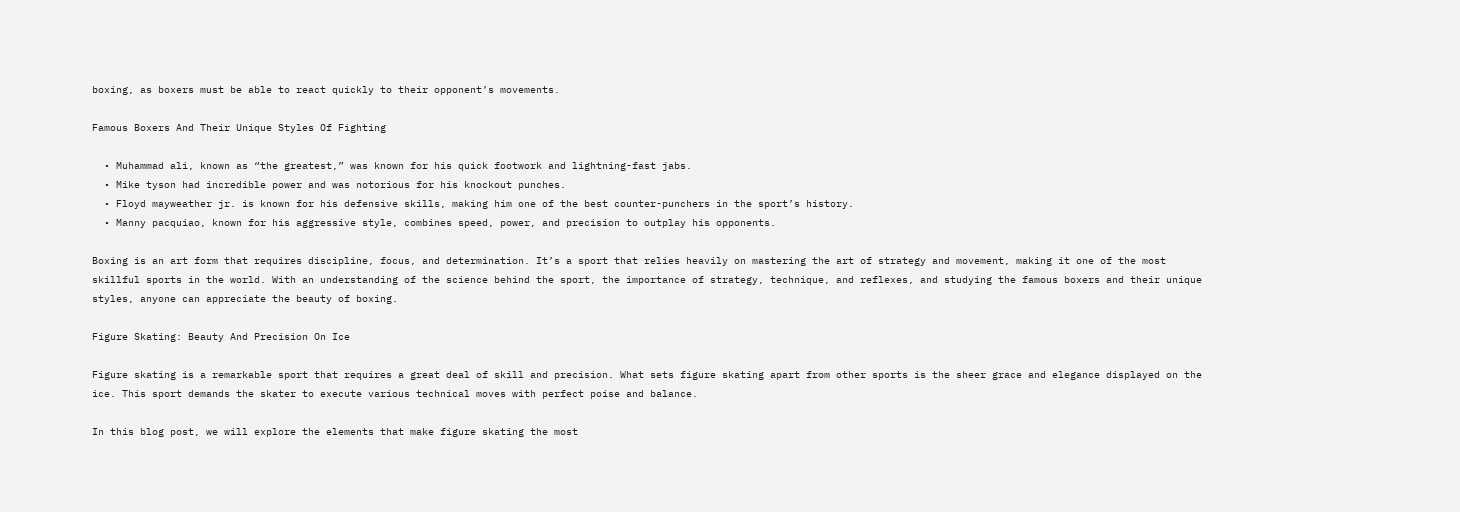boxing, as boxers must be able to react quickly to their opponent’s movements.

Famous Boxers And Their Unique Styles Of Fighting

  • Muhammad ali, known as “the greatest,” was known for his quick footwork and lightning-fast jabs.
  • Mike tyson had incredible power and was notorious for his knockout punches.
  • Floyd mayweather jr. is known for his defensive skills, making him one of the best counter-punchers in the sport’s history.
  • Manny pacquiao, known for his aggressive style, combines speed, power, and precision to outplay his opponents.

Boxing is an art form that requires discipline, focus, and determination. It’s a sport that relies heavily on mastering the art of strategy and movement, making it one of the most skillful sports in the world. With an understanding of the science behind the sport, the importance of strategy, technique, and reflexes, and studying the famous boxers and their unique styles, anyone can appreciate the beauty of boxing.

Figure Skating: Beauty And Precision On Ice

Figure skating is a remarkable sport that requires a great deal of skill and precision. What sets figure skating apart from other sports is the sheer grace and elegance displayed on the ice. This sport demands the skater to execute various technical moves with perfect poise and balance.

In this blog post, we will explore the elements that make figure skating the most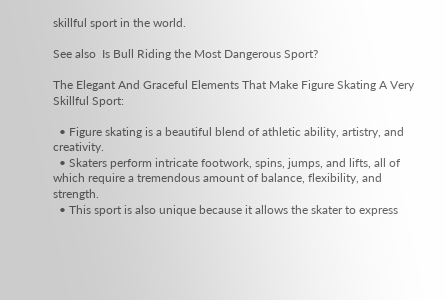skillful sport in the world.

See also  Is Bull Riding the Most Dangerous Sport?

The Elegant And Graceful Elements That Make Figure Skating A Very Skillful Sport:

  • Figure skating is a beautiful blend of athletic ability, artistry, and creativity.
  • Skaters perform intricate footwork, spins, jumps, and lifts, all of which require a tremendous amount of balance, flexibility, and strength.
  • This sport is also unique because it allows the skater to express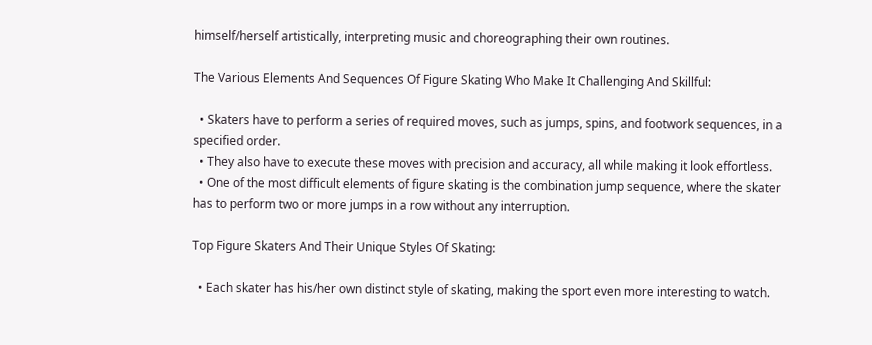himself/herself artistically, interpreting music and choreographing their own routines.

The Various Elements And Sequences Of Figure Skating Who Make It Challenging And Skillful:

  • Skaters have to perform a series of required moves, such as jumps, spins, and footwork sequences, in a specified order.
  • They also have to execute these moves with precision and accuracy, all while making it look effortless.
  • One of the most difficult elements of figure skating is the combination jump sequence, where the skater has to perform two or more jumps in a row without any interruption.

Top Figure Skaters And Their Unique Styles Of Skating:

  • Each skater has his/her own distinct style of skating, making the sport even more interesting to watch.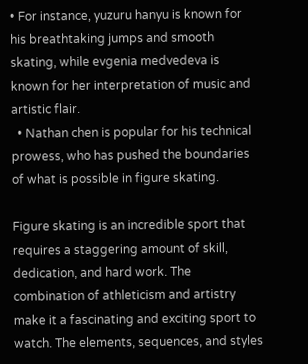• For instance, yuzuru hanyu is known for his breathtaking jumps and smooth skating, while evgenia medvedeva is known for her interpretation of music and artistic flair.
  • Nathan chen is popular for his technical prowess, who has pushed the boundaries of what is possible in figure skating.

Figure skating is an incredible sport that requires a staggering amount of skill, dedication, and hard work. The combination of athleticism and artistry make it a fascinating and exciting sport to watch. The elements, sequences, and styles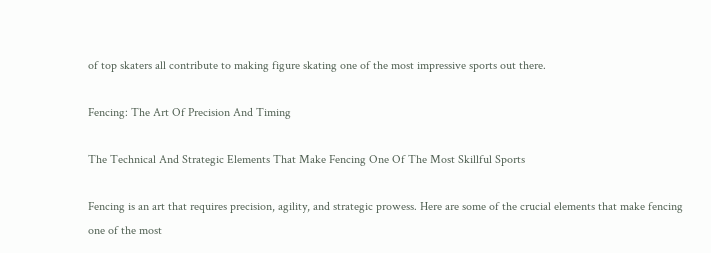of top skaters all contribute to making figure skating one of the most impressive sports out there.

Fencing: The Art Of Precision And Timing

The Technical And Strategic Elements That Make Fencing One Of The Most Skillful Sports

Fencing is an art that requires precision, agility, and strategic prowess. Here are some of the crucial elements that make fencing one of the most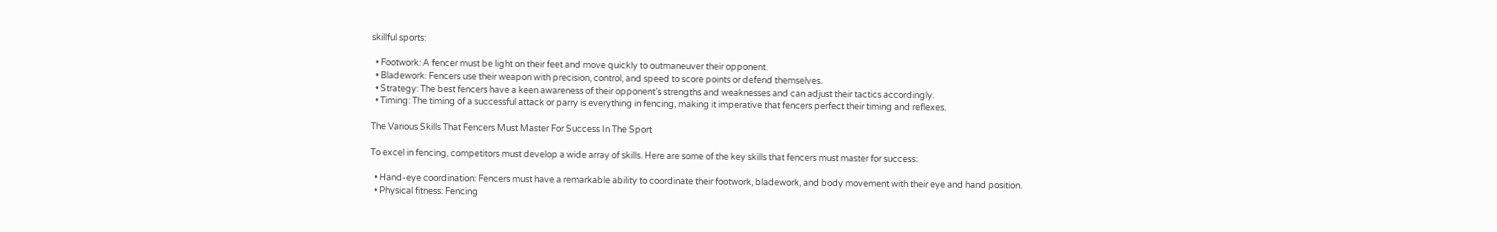skillful sports:

  • Footwork: A fencer must be light on their feet and move quickly to outmaneuver their opponent.
  • Bladework: Fencers use their weapon with precision, control, and speed to score points or defend themselves.
  • Strategy: The best fencers have a keen awareness of their opponent’s strengths and weaknesses and can adjust their tactics accordingly.
  • Timing: The timing of a successful attack or parry is everything in fencing, making it imperative that fencers perfect their timing and reflexes.

The Various Skills That Fencers Must Master For Success In The Sport

To excel in fencing, competitors must develop a wide array of skills. Here are some of the key skills that fencers must master for success:

  • Hand-eye coordination: Fencers must have a remarkable ability to coordinate their footwork, bladework, and body movement with their eye and hand position.
  • Physical fitness: Fencing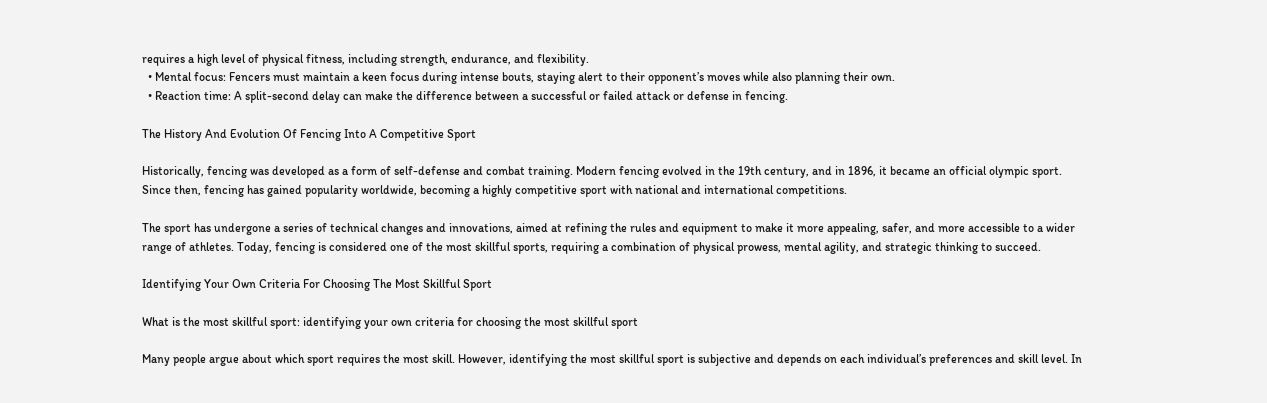requires a high level of physical fitness, including strength, endurance, and flexibility.
  • Mental focus: Fencers must maintain a keen focus during intense bouts, staying alert to their opponent’s moves while also planning their own.
  • Reaction time: A split-second delay can make the difference between a successful or failed attack or defense in fencing.

The History And Evolution Of Fencing Into A Competitive Sport

Historically, fencing was developed as a form of self-defense and combat training. Modern fencing evolved in the 19th century, and in 1896, it became an official olympic sport. Since then, fencing has gained popularity worldwide, becoming a highly competitive sport with national and international competitions.

The sport has undergone a series of technical changes and innovations, aimed at refining the rules and equipment to make it more appealing, safer, and more accessible to a wider range of athletes. Today, fencing is considered one of the most skillful sports, requiring a combination of physical prowess, mental agility, and strategic thinking to succeed.

Identifying Your Own Criteria For Choosing The Most Skillful Sport

What is the most skillful sport: identifying your own criteria for choosing the most skillful sport

Many people argue about which sport requires the most skill. However, identifying the most skillful sport is subjective and depends on each individual’s preferences and skill level. In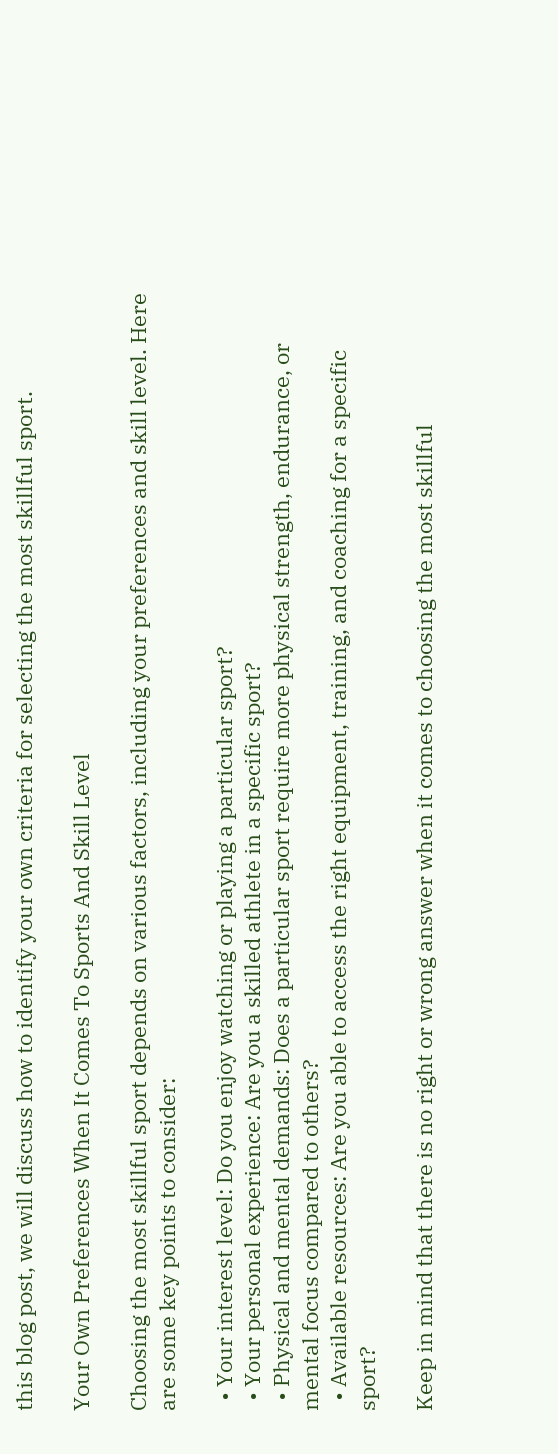this blog post, we will discuss how to identify your own criteria for selecting the most skillful sport.

Your Own Preferences When It Comes To Sports And Skill Level

Choosing the most skillful sport depends on various factors, including your preferences and skill level. Here are some key points to consider:

  • Your interest level: Do you enjoy watching or playing a particular sport?
  • Your personal experience: Are you a skilled athlete in a specific sport?
  • Physical and mental demands: Does a particular sport require more physical strength, endurance, or mental focus compared to others?
  • Available resources: Are you able to access the right equipment, training, and coaching for a specific sport?

Keep in mind that there is no right or wrong answer when it comes to choosing the most skillful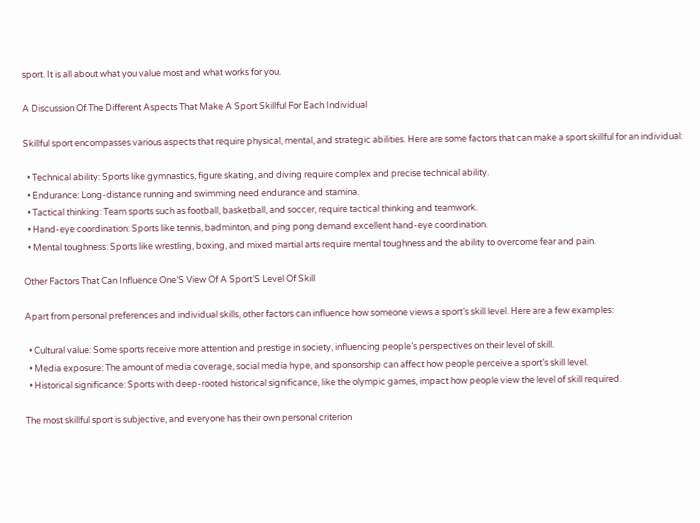sport. It is all about what you value most and what works for you.

A Discussion Of The Different Aspects That Make A Sport Skillful For Each Individual

Skillful sport encompasses various aspects that require physical, mental, and strategic abilities. Here are some factors that can make a sport skillful for an individual:

  • Technical ability: Sports like gymnastics, figure skating, and diving require complex and precise technical ability.
  • Endurance: Long-distance running and swimming need endurance and stamina.
  • Tactical thinking: Team sports such as football, basketball, and soccer, require tactical thinking and teamwork.
  • Hand-eye coordination: Sports like tennis, badminton, and ping pong demand excellent hand-eye coordination.
  • Mental toughness: Sports like wrestling, boxing, and mixed martial arts require mental toughness and the ability to overcome fear and pain.

Other Factors That Can Influence One’S View Of A Sport’S Level Of Skill

Apart from personal preferences and individual skills, other factors can influence how someone views a sport’s skill level. Here are a few examples:

  • Cultural value: Some sports receive more attention and prestige in society, influencing people’s perspectives on their level of skill.
  • Media exposure: The amount of media coverage, social media hype, and sponsorship can affect how people perceive a sport’s skill level.
  • Historical significance: Sports with deep-rooted historical significance, like the olympic games, impact how people view the level of skill required.

The most skillful sport is subjective, and everyone has their own personal criterion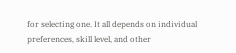for selecting one. It all depends on individual preferences, skill level, and other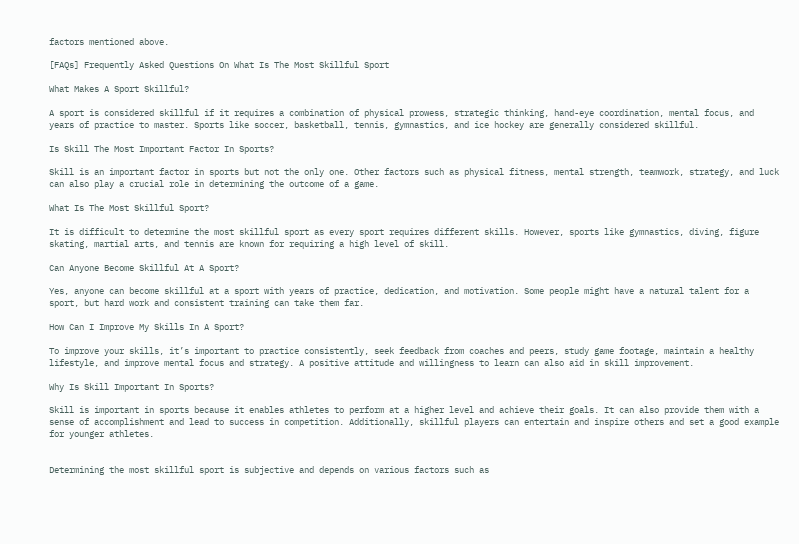factors mentioned above.

[FAQs] Frequently Asked Questions On What Is The Most Skillful Sport

What Makes A Sport Skillful?

A sport is considered skillful if it requires a combination of physical prowess, strategic thinking, hand-eye coordination, mental focus, and years of practice to master. Sports like soccer, basketball, tennis, gymnastics, and ice hockey are generally considered skillful.

Is Skill The Most Important Factor In Sports?

Skill is an important factor in sports but not the only one. Other factors such as physical fitness, mental strength, teamwork, strategy, and luck can also play a crucial role in determining the outcome of a game.

What Is The Most Skillful Sport?

It is difficult to determine the most skillful sport as every sport requires different skills. However, sports like gymnastics, diving, figure skating, martial arts, and tennis are known for requiring a high level of skill.

Can Anyone Become Skillful At A Sport?

Yes, anyone can become skillful at a sport with years of practice, dedication, and motivation. Some people might have a natural talent for a sport, but hard work and consistent training can take them far.

How Can I Improve My Skills In A Sport?

To improve your skills, it’s important to practice consistently, seek feedback from coaches and peers, study game footage, maintain a healthy lifestyle, and improve mental focus and strategy. A positive attitude and willingness to learn can also aid in skill improvement.

Why Is Skill Important In Sports?

Skill is important in sports because it enables athletes to perform at a higher level and achieve their goals. It can also provide them with a sense of accomplishment and lead to success in competition. Additionally, skillful players can entertain and inspire others and set a good example for younger athletes.


Determining the most skillful sport is subjective and depends on various factors such as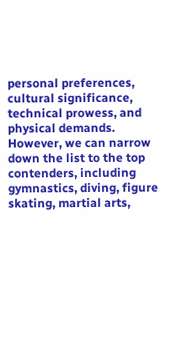personal preferences, cultural significance, technical prowess, and physical demands. However, we can narrow down the list to the top contenders, including gymnastics, diving, figure skating, martial arts,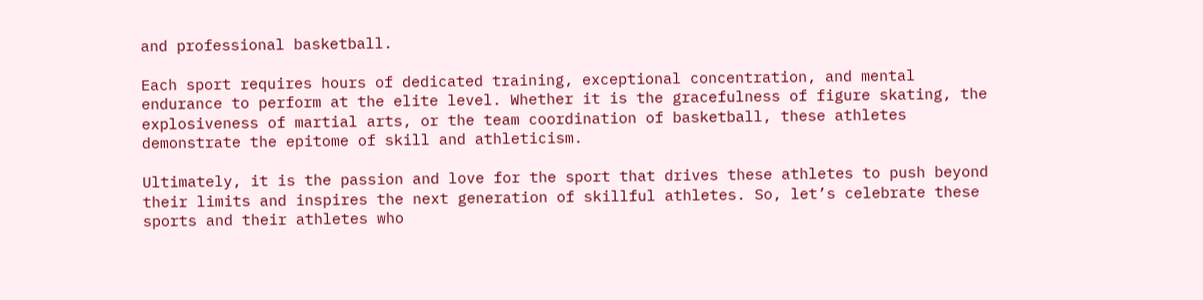and professional basketball.

Each sport requires hours of dedicated training, exceptional concentration, and mental endurance to perform at the elite level. Whether it is the gracefulness of figure skating, the explosiveness of martial arts, or the team coordination of basketball, these athletes demonstrate the epitome of skill and athleticism.

Ultimately, it is the passion and love for the sport that drives these athletes to push beyond their limits and inspires the next generation of skillful athletes. So, let’s celebrate these sports and their athletes who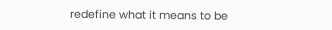redefine what it means to be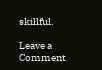skillful.

Leave a Comment